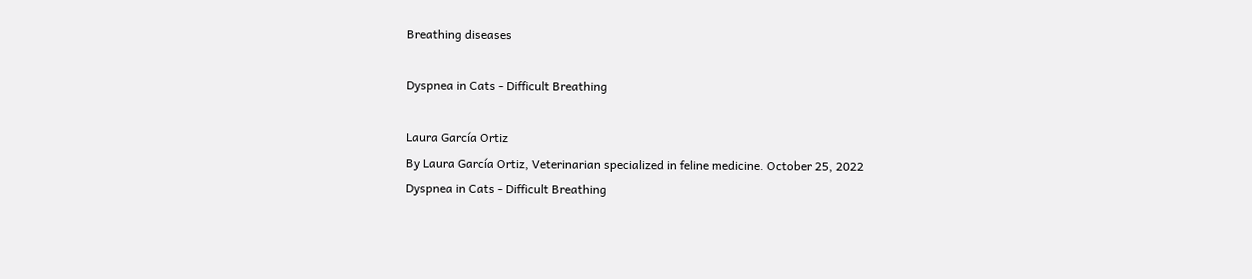Breathing diseases

Dyspnea in Cats - Difficult Breathing

Laura García Ortiz
By Laura García Ortiz, Veterinarian specialized in feline medicine. October 25, 2022
Dyspnea in Cats - Difficult Breathing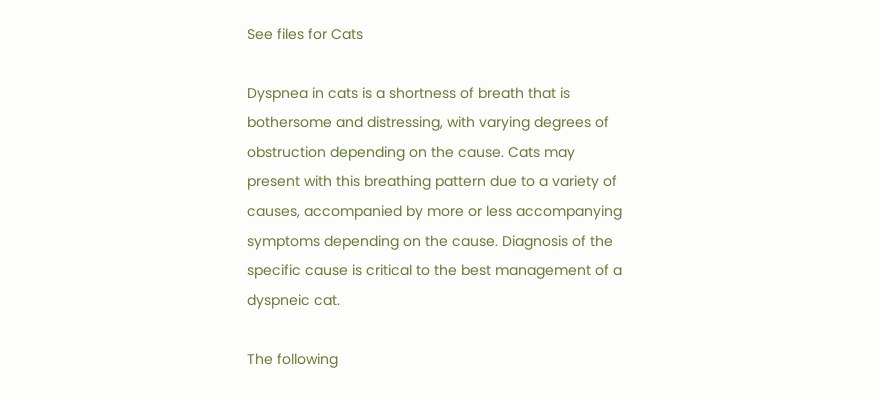See files for Cats

Dyspnea in cats is a shortness of breath that is bothersome and distressing, with varying degrees of obstruction depending on the cause. Cats may present with this breathing pattern due to a variety of causes, accompanied by more or less accompanying symptoms depending on the cause. Diagnosis of the specific cause is critical to the best management of a dyspneic cat.

The following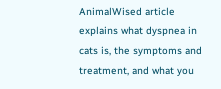AnimalWised article explains what dyspnea in cats is, the symptoms and treatment, and what you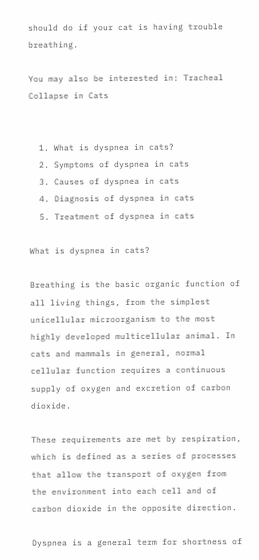should do if your cat is having trouble breathing.

You may also be interested in: Tracheal Collapse in Cats


  1. What is dyspnea in cats?
  2. Symptoms of dyspnea in cats
  3. Causes of dyspnea in cats
  4. Diagnosis of dyspnea in cats
  5. Treatment of dyspnea in cats

What is dyspnea in cats?

Breathing is the basic organic function of all living things, from the simplest unicellular microorganism to the most highly developed multicellular animal. In cats and mammals in general, normal cellular function requires a continuous supply of oxygen and excretion of carbon dioxide.

These requirements are met by respiration, which is defined as a series of processes that allow the transport of oxygen from the environment into each cell and of carbon dioxide in the opposite direction.

Dyspnea is a general term for shortness of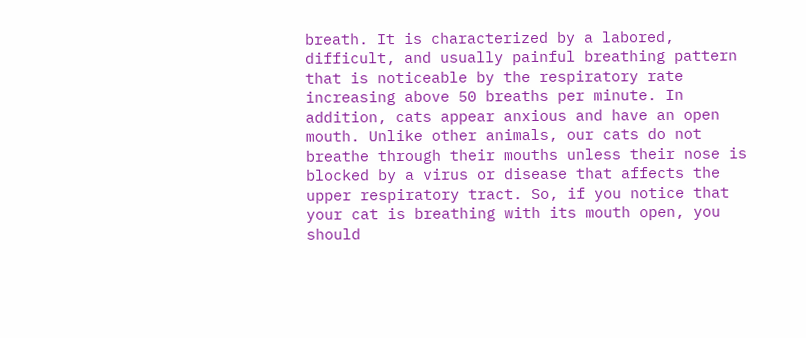breath. It is characterized by a labored, difficult, and usually painful breathing pattern that is noticeable by the respiratory rate increasing above 50 breaths per minute. In addition, cats appear anxious and have an open mouth. Unlike other animals, our cats do not breathe through their mouths unless their nose is blocked by a virus or disease that affects the upper respiratory tract. So, if you notice that your cat is breathing with its mouth open, you should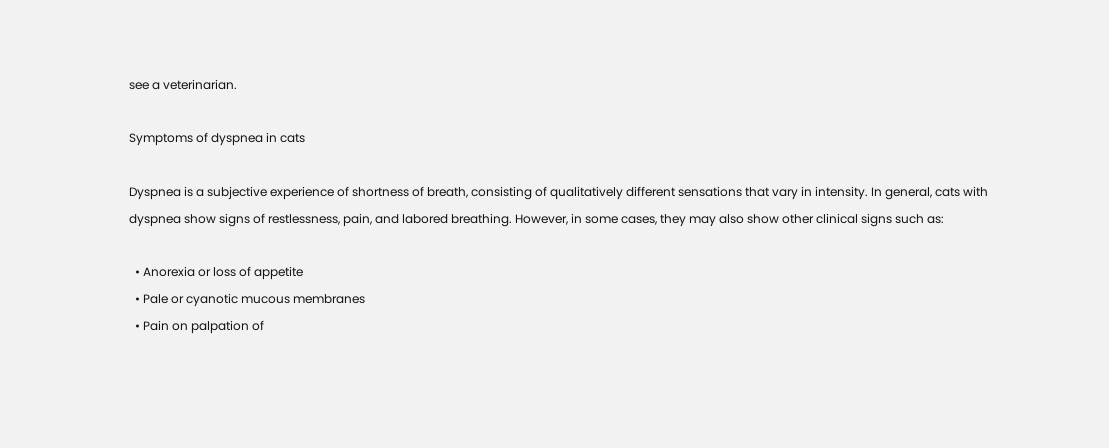see a veterinarian.

Symptoms of dyspnea in cats

Dyspnea is a subjective experience of shortness of breath, consisting of qualitatively different sensations that vary in intensity. In general, cats with dyspnea show signs of restlessness, pain, and labored breathing. However, in some cases, they may also show other clinical signs such as:

  • Anorexia or loss of appetite
  • Pale or cyanotic mucous membranes
  • Pain on palpation of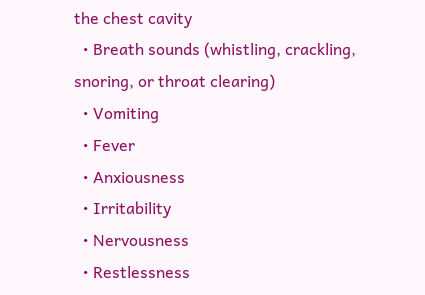the chest cavity
  • Breath sounds (whistling, crackling, snoring, or throat clearing)
  • Vomiting
  • Fever
  • Anxiousness
  • Irritability
  • Nervousness
  • Restlessness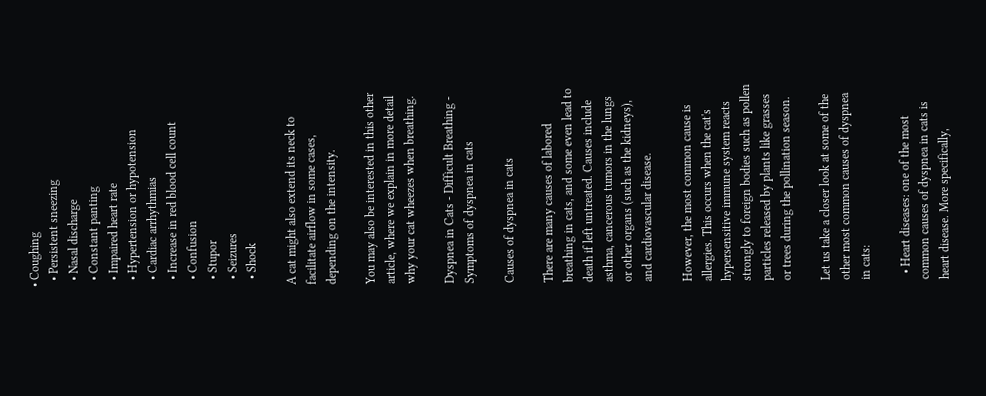• Coughing
  • Persistent sneezing
  • Nasal discharge
  • Constant panting
  • Impaired heart rate
  • Hypertension or hypotension
  • Cardiac arrhythmias
  • Increase in red blood cell count
  • Confusion
  • Stupor
  • Seizures
  • Shock

A cat might also extend its neck to facilitate airflow in some cases, depending on the intensity.

You may also be interested in this other article, where we explain in more detail why your cat wheezes when breathing.

Dyspnea in Cats - Difficult Breathing - Symptoms of dyspnea in cats

Causes of dyspnea in cats

There are many causes of labored breathing in cats, and some even lead to death if left untreated. Causes include asthma, cancerous tumors in the lungs or other organs (such as the kidneys), and cardiovascular disease.

However, the most common cause is allergies. This occurs when the cat's hypersensitive immune system reacts strongly to foreign bodies such as pollen particles released by plants like grasses or trees during the pollination season.

Let us take a closer look at some of the other most common causes of dyspnea in cats:

  • Heart diseases: one of the most common causes of dyspnea in cats is heart disease. More specifically,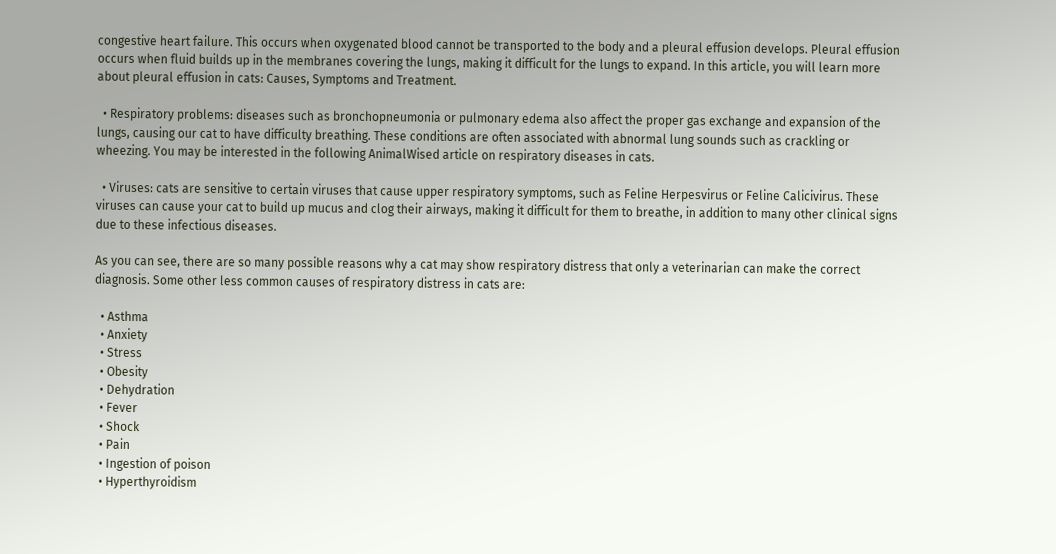congestive heart failure. This occurs when oxygenated blood cannot be transported to the body and a pleural effusion develops. Pleural effusion occurs when fluid builds up in the membranes covering the lungs, making it difficult for the lungs to expand. In this article, you will learn more about pleural effusion in cats: Causes, Symptoms and Treatment.

  • Respiratory problems: diseases such as bronchopneumonia or pulmonary edema also affect the proper gas exchange and expansion of the lungs, causing our cat to have difficulty breathing. These conditions are often associated with abnormal lung sounds such as crackling or wheezing. You may be interested in the following AnimalWised article on respiratory diseases in cats.

  • Viruses: cats are sensitive to certain viruses that cause upper respiratory symptoms, such as Feline Herpesvirus or Feline Calicivirus. These viruses can cause your cat to build up mucus and clog their airways, making it difficult for them to breathe, in addition to many other clinical signs due to these infectious diseases.

As you can see, there are so many possible reasons why a cat may show respiratory distress that only a veterinarian can make the correct diagnosis. Some other less common causes of respiratory distress in cats are:

  • Asthma
  • Anxiety
  • Stress
  • Obesity
  • Dehydration
  • Fever
  • Shock
  • Pain
  • Ingestion of poison
  • Hyperthyroidism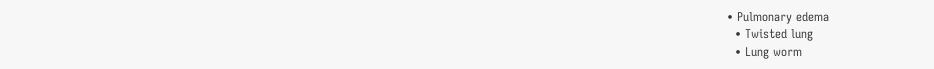• Pulmonary edema
  • Twisted lung
  • Lung worm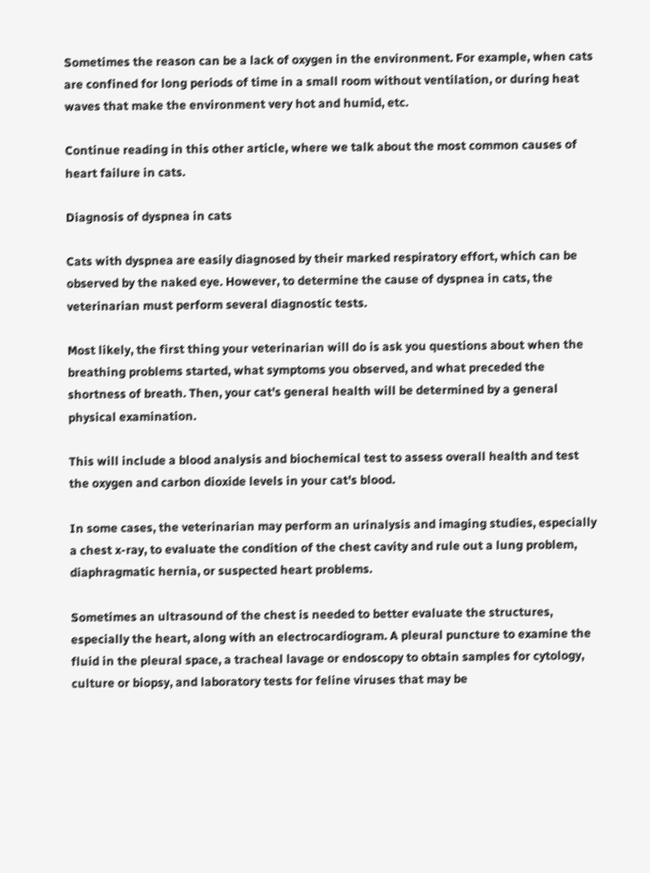Sometimes the reason can be a lack of oxygen in the environment. For example, when cats are confined for long periods of time in a small room without ventilation, or during heat waves that make the environment very hot and humid, etc.

Continue reading in this other article, where we talk about the most common causes of heart failure in cats.

Diagnosis of dyspnea in cats

Cats with dyspnea are easily diagnosed by their marked respiratory effort, which can be observed by the naked eye. However, to determine the cause of dyspnea in cats, the veterinarian must perform several diagnostic tests.

Most likely, the first thing your veterinarian will do is ask you questions about when the breathing problems started, what symptoms you observed, and what preceded the shortness of breath. Then, your cat's general health will be determined by a general physical examination.

This will include a blood analysis and biochemical test to assess overall health and test the oxygen and carbon dioxide levels in your cat's blood.

In some cases, the veterinarian may perform an urinalysis and imaging studies, especially a chest x-ray, to evaluate the condition of the chest cavity and rule out a lung problem, diaphragmatic hernia, or suspected heart problems.

Sometimes an ultrasound of the chest is needed to better evaluate the structures, especially the heart, along with an electrocardiogram. A pleural puncture to examine the fluid in the pleural space, a tracheal lavage or endoscopy to obtain samples for cytology, culture or biopsy, and laboratory tests for feline viruses that may be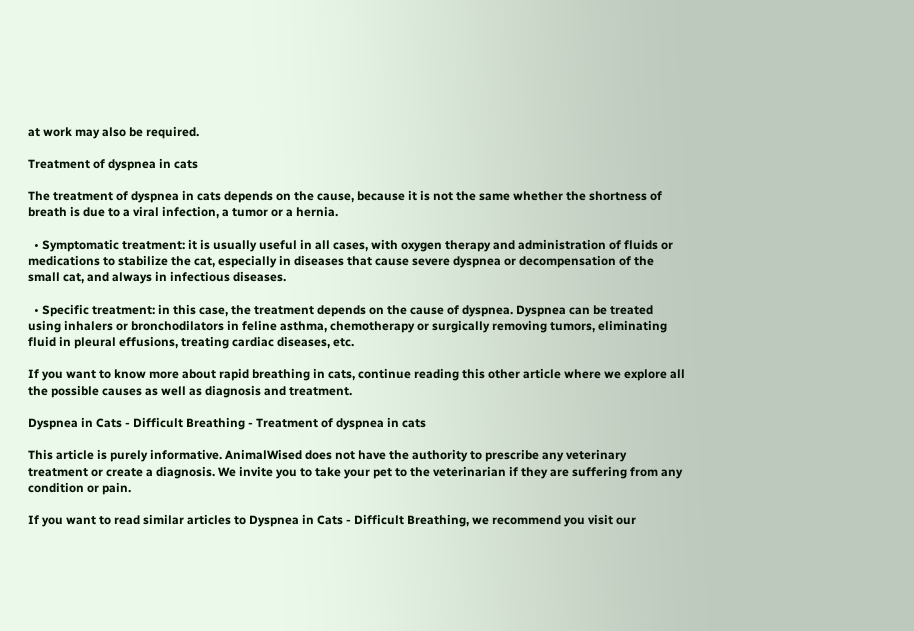at work may also be required.

Treatment of dyspnea in cats

The treatment of dyspnea in cats depends on the cause, because it is not the same whether the shortness of breath is due to a viral infection, a tumor or a hernia.

  • Symptomatic treatment: it is usually useful in all cases, with oxygen therapy and administration of fluids or medications to stabilize the cat, especially in diseases that cause severe dyspnea or decompensation of the small cat, and always in infectious diseases.

  • Specific treatment: in this case, the treatment depends on the cause of dyspnea. Dyspnea can be treated using inhalers or bronchodilators in feline asthma, chemotherapy or surgically removing tumors, eliminating fluid in pleural effusions, treating cardiac diseases, etc.

If you want to know more about rapid breathing in cats, continue reading this other article where we explore all the possible causes as well as diagnosis and treatment.

Dyspnea in Cats - Difficult Breathing - Treatment of dyspnea in cats

This article is purely informative. AnimalWised does not have the authority to prescribe any veterinary treatment or create a diagnosis. We invite you to take your pet to the veterinarian if they are suffering from any condition or pain.

If you want to read similar articles to Dyspnea in Cats - Difficult Breathing, we recommend you visit our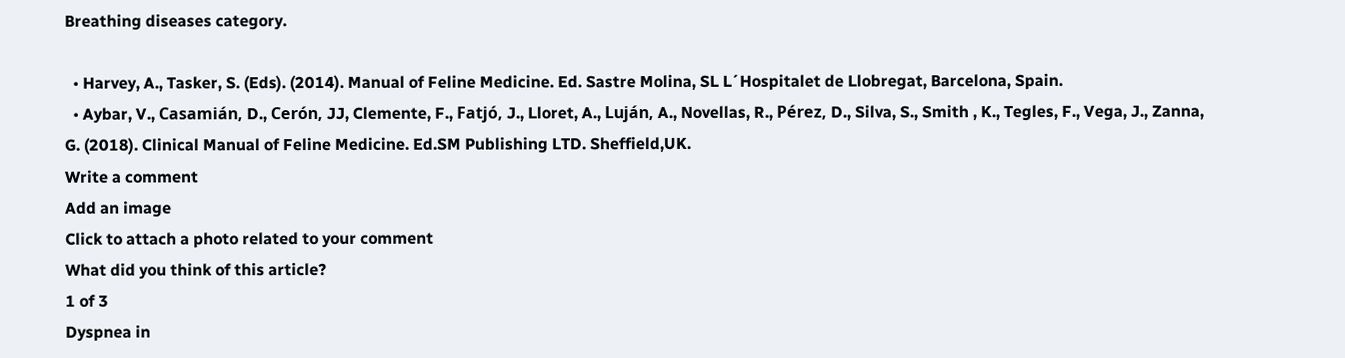Breathing diseases category.

  • Harvey, A., Tasker, S. (Eds). (2014). Manual of Feline Medicine. Ed. Sastre Molina, SL L´Hospitalet de Llobregat, Barcelona, Spain.
  • Aybar, V., Casamián, D., Cerón, JJ, Clemente, F., Fatjó, J., Lloret, A., Luján, A., Novellas, R., Pérez, D., Silva, S., Smith , K., Tegles, F., Vega, J., Zanna, G. (2018). Clinical Manual of Feline Medicine. Ed.SM Publishing LTD. Sheffield,UK.
Write a comment
Add an image
Click to attach a photo related to your comment
What did you think of this article?
1 of 3
Dyspnea in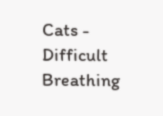Cats - Difficult Breathing